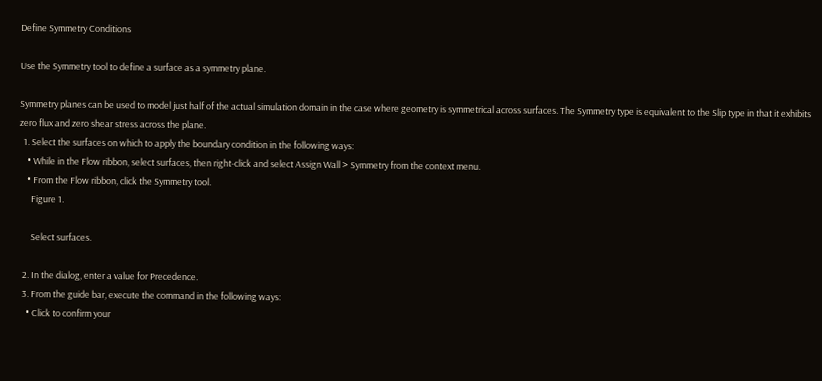Define Symmetry Conditions

Use the Symmetry tool to define a surface as a symmetry plane.

Symmetry planes can be used to model just half of the actual simulation domain in the case where geometry is symmetrical across surfaces. The Symmetry type is equivalent to the Slip type in that it exhibits zero flux and zero shear stress across the plane.
  1. Select the surfaces on which to apply the boundary condition in the following ways:
    • While in the Flow ribbon, select surfaces, then right-click and select Assign Wall > Symmetry from the context menu.
    • From the Flow ribbon, click the Symmetry tool.
      Figure 1.

      Select surfaces.

  2. In the dialog, enter a value for Precedence.
  3. From the guide bar, execute the command in the following ways:
    • Click to confirm your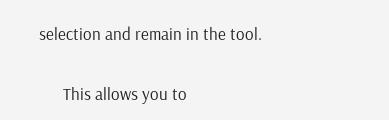selection and remain in the tool.

      This allows you to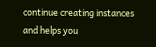continue creating instances and helps you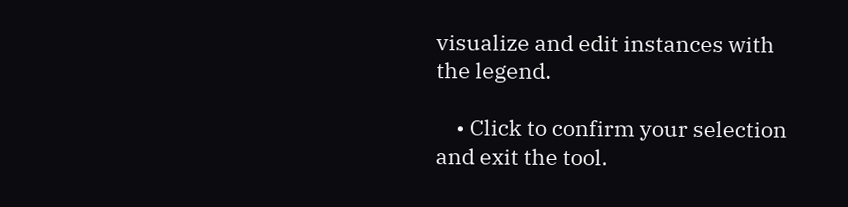visualize and edit instances with the legend.

    • Click to confirm your selection and exit the tool.